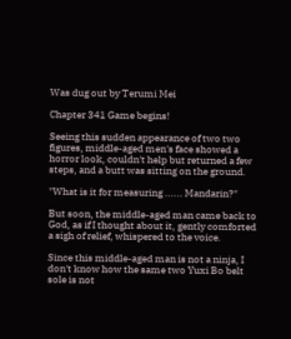Was dug out by Terumi Mei

Chapter 341 Game begins!

Seeing this sudden appearance of two two figures, middle-aged men's face showed a horror look, couldn't help but returned a few steps, and a butt was sitting on the ground.

"What is it for measuring ...... Mandarin?"

But soon, the middle-aged man came back to God, as if I thought about it, gently comforted a sigh of relief, whispered to the voice.

Since this middle-aged man is not a ninja, I don't know how the same two Yuxi Bo belt sole is not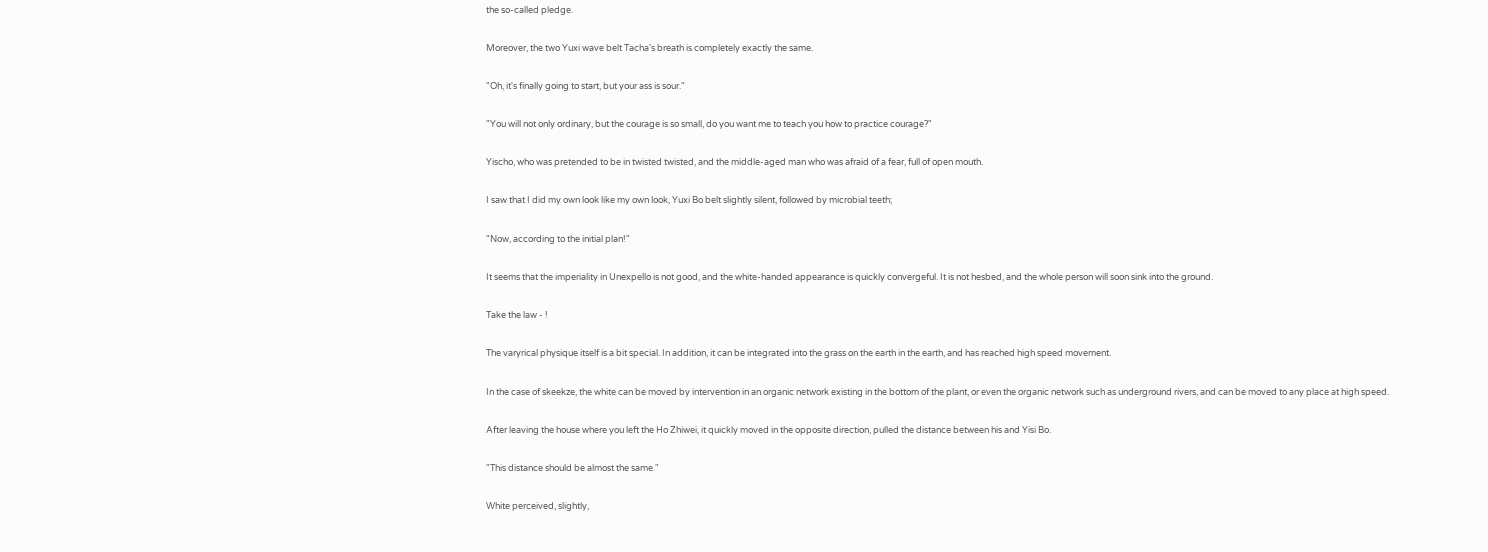the so-called pledge.

Moreover, the two Yuxi wave belt Tacha's breath is completely exactly the same.

"Oh, it's finally going to start, but your ass is sour."

"You will not only ordinary, but the courage is so small, do you want me to teach you how to practice courage?"

Yischo, who was pretended to be in twisted twisted, and the middle-aged man who was afraid of a fear, full of open mouth.

I saw that I did my own look like my own look, Yuxi Bo belt slightly silent, followed by microbial teeth;

"Now, according to the initial plan!"

It seems that the imperiality in Unexpello is not good, and the white-handed appearance is quickly convergeful. It is not hesbed, and the whole person will soon sink into the ground.

Take the law - !

The varyrical physique itself is a bit special. In addition, it can be integrated into the grass on the earth in the earth, and has reached high speed movement.

In the case of skeekze, the white can be moved by intervention in an organic network existing in the bottom of the plant, or even the organic network such as underground rivers, and can be moved to any place at high speed.

After leaving the house where you left the Ho Zhiwei, it quickly moved in the opposite direction, pulled the distance between his and Yisi Bo.

"This distance should be almost the same."

White perceived, slightly,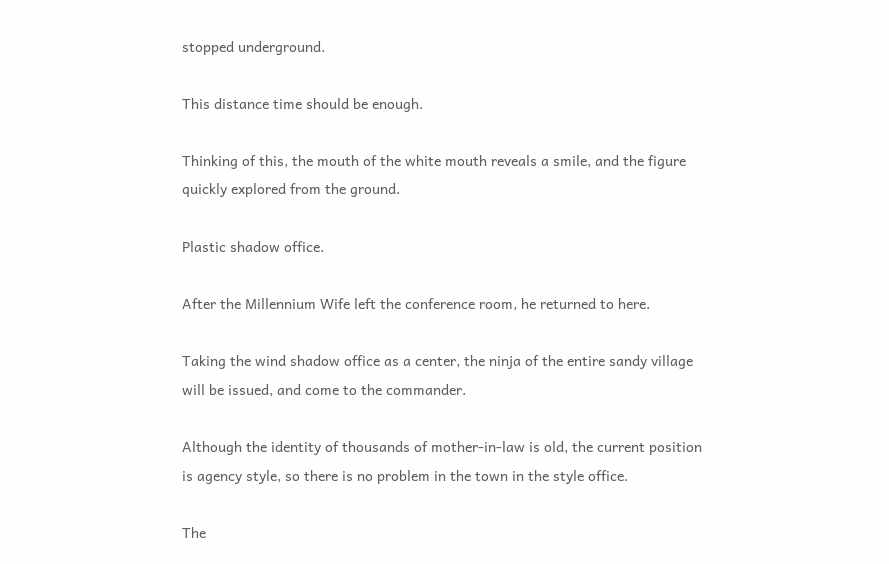stopped underground.

This distance time should be enough.

Thinking of this, the mouth of the white mouth reveals a smile, and the figure quickly explored from the ground.

Plastic shadow office.

After the Millennium Wife left the conference room, he returned to here.

Taking the wind shadow office as a center, the ninja of the entire sandy village will be issued, and come to the commander.

Although the identity of thousands of mother-in-law is old, the current position is agency style, so there is no problem in the town in the style office.

The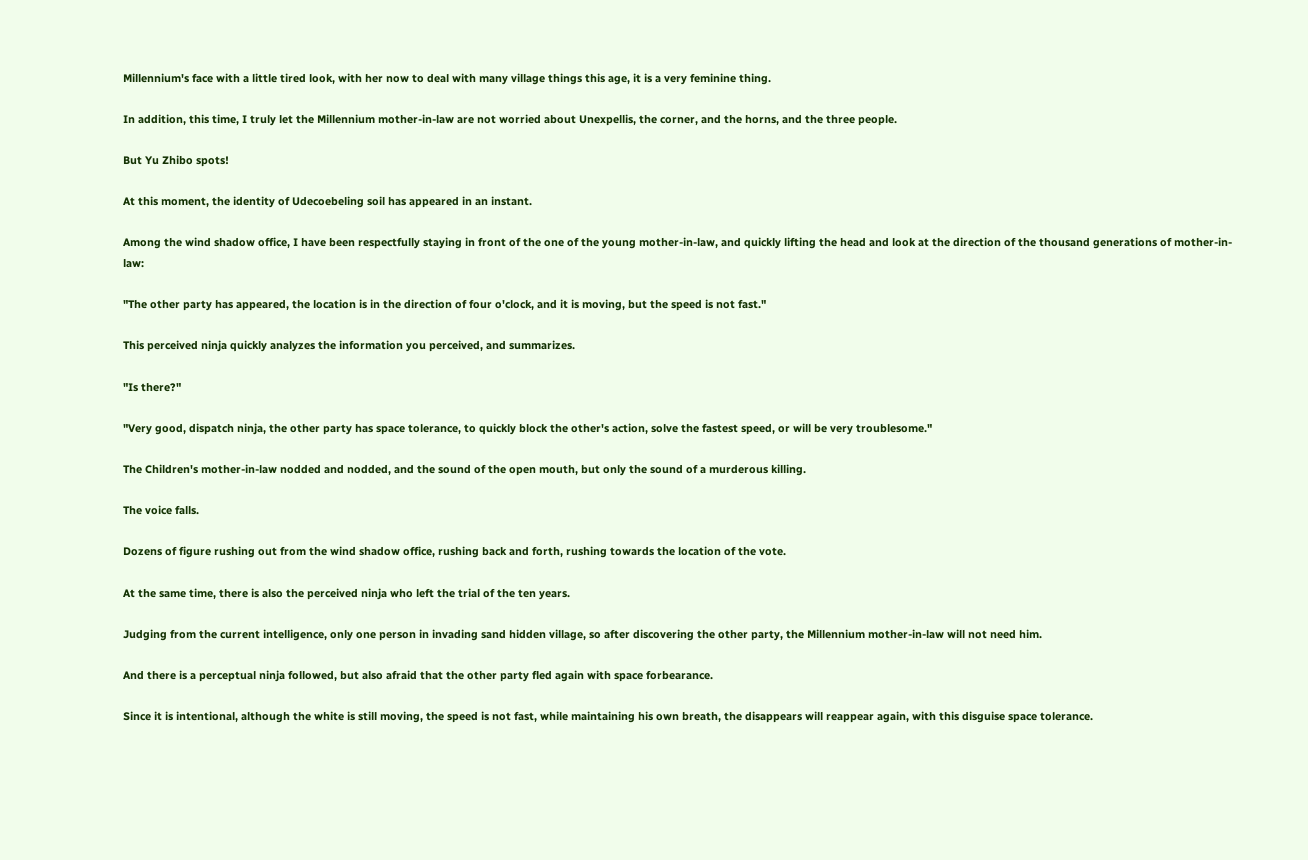Millennium's face with a little tired look, with her now to deal with many village things this age, it is a very feminine thing.

In addition, this time, I truly let the Millennium mother-in-law are not worried about Unexpellis, the corner, and the horns, and the three people.

But Yu Zhibo spots!

At this moment, the identity of Udecoebeling soil has appeared in an instant.

Among the wind shadow office, I have been respectfully staying in front of the one of the young mother-in-law, and quickly lifting the head and look at the direction of the thousand generations of mother-in-law:

"The other party has appeared, the location is in the direction of four o'clock, and it is moving, but the speed is not fast."

This perceived ninja quickly analyzes the information you perceived, and summarizes.

"Is there?"

"Very good, dispatch ninja, the other party has space tolerance, to quickly block the other's action, solve the fastest speed, or will be very troublesome."

The Children's mother-in-law nodded and nodded, and the sound of the open mouth, but only the sound of a murderous killing.

The voice falls.

Dozens of figure rushing out from the wind shadow office, rushing back and forth, rushing towards the location of the vote.

At the same time, there is also the perceived ninja who left the trial of the ten years.

Judging from the current intelligence, only one person in invading sand hidden village, so after discovering the other party, the Millennium mother-in-law will not need him.

And there is a perceptual ninja followed, but also afraid that the other party fled again with space forbearance.

Since it is intentional, although the white is still moving, the speed is not fast, while maintaining his own breath, the disappears will reappear again, with this disguise space tolerance.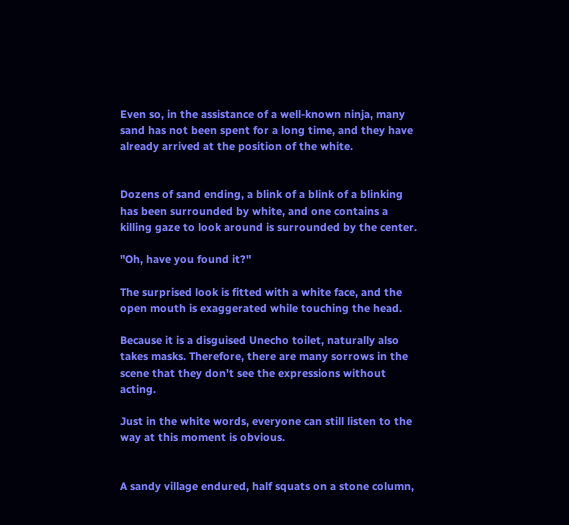Even so, in the assistance of a well-known ninja, many sand has not been spent for a long time, and they have already arrived at the position of the white.


Dozens of sand ending, a blink of a blink of a blinking has been surrounded by white, and one contains a killing gaze to look around is surrounded by the center.

"Oh, have you found it?"

The surprised look is fitted with a white face, and the open mouth is exaggerated while touching the head.

Because it is a disguised Unecho toilet, naturally also takes masks. Therefore, there are many sorrows in the scene that they don't see the expressions without acting.

Just in the white words, everyone can still listen to the way at this moment is obvious.


A sandy village endured, half squats on a stone column,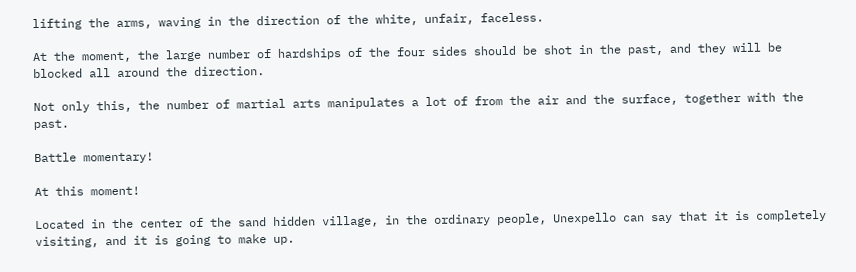lifting the arms, waving in the direction of the white, unfair, faceless.

At the moment, the large number of hardships of the four sides should be shot in the past, and they will be blocked all around the direction.

Not only this, the number of martial arts manipulates a lot of from the air and the surface, together with the past.

Battle momentary!

At this moment!

Located in the center of the sand hidden village, in the ordinary people, Unexpello can say that it is completely visiting, and it is going to make up.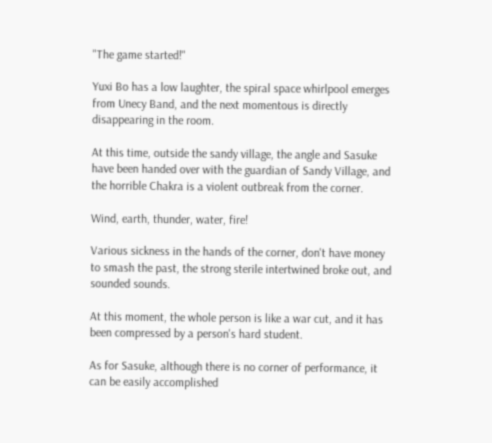"The game started!"

Yuxi Bo has a low laughter, the spiral space whirlpool emerges from Unecy Band, and the next momentous is directly disappearing in the room.

At this time, outside the sandy village, the angle and Sasuke have been handed over with the guardian of Sandy Village, and the horrible Chakra is a violent outbreak from the corner.

Wind, earth, thunder, water, fire!

Various sickness in the hands of the corner, don't have money to smash the past, the strong sterile intertwined broke out, and sounded sounds.

At this moment, the whole person is like a war cut, and it has been compressed by a person's hard student.

As for Sasuke, although there is no corner of performance, it can be easily accomplished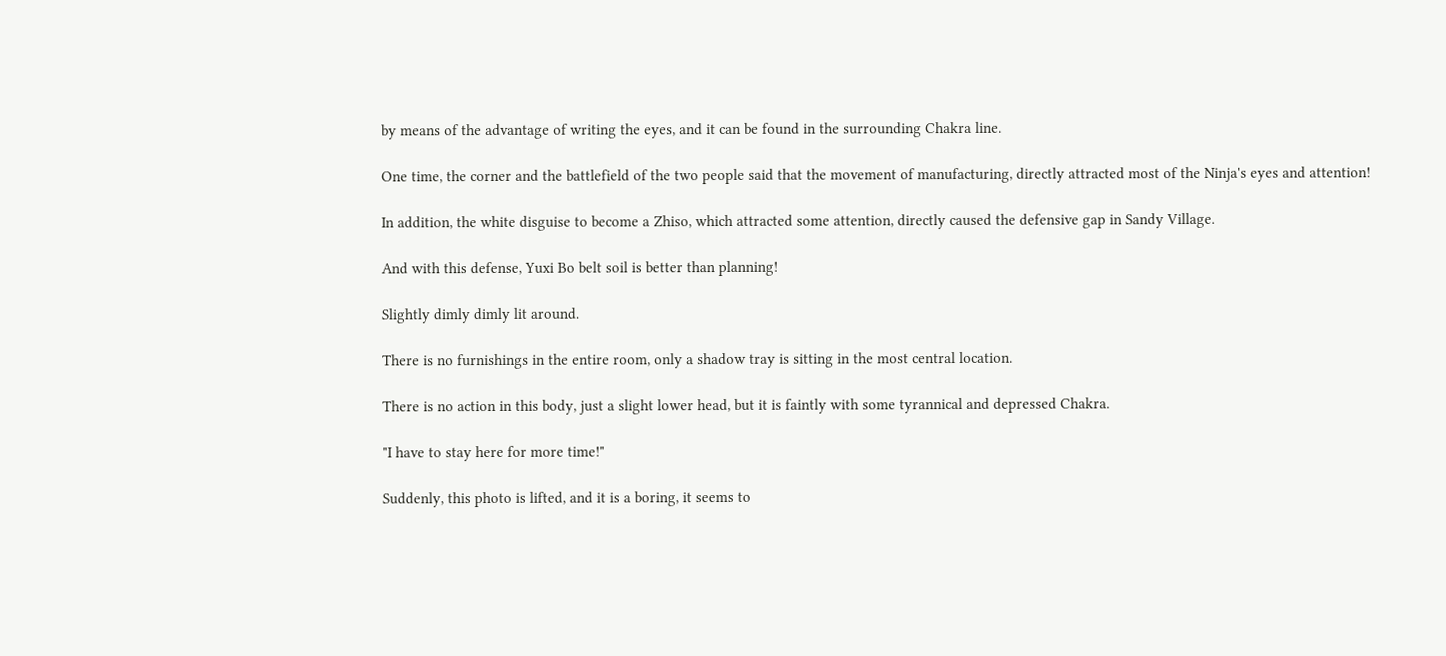by means of the advantage of writing the eyes, and it can be found in the surrounding Chakra line.

One time, the corner and the battlefield of the two people said that the movement of manufacturing, directly attracted most of the Ninja's eyes and attention!

In addition, the white disguise to become a Zhiso, which attracted some attention, directly caused the defensive gap in Sandy Village.

And with this defense, Yuxi Bo belt soil is better than planning!

Slightly dimly dimly lit around.

There is no furnishings in the entire room, only a shadow tray is sitting in the most central location.

There is no action in this body, just a slight lower head, but it is faintly with some tyrannical and depressed Chakra.

"I have to stay here for more time!"

Suddenly, this photo is lifted, and it is a boring, it seems to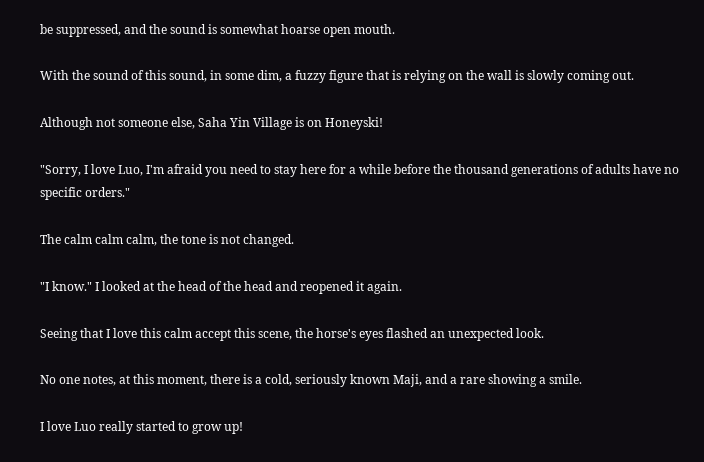be suppressed, and the sound is somewhat hoarse open mouth.

With the sound of this sound, in some dim, a fuzzy figure that is relying on the wall is slowly coming out.

Although not someone else, Saha Yin Village is on Honeyski!

"Sorry, I love Luo, I'm afraid you need to stay here for a while before the thousand generations of adults have no specific orders."

The calm calm calm, the tone is not changed.

"I know." I looked at the head of the head and reopened it again.

Seeing that I love this calm accept this scene, the horse's eyes flashed an unexpected look.

No one notes, at this moment, there is a cold, seriously known Maji, and a rare showing a smile.

I love Luo really started to grow up!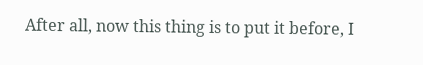After all, now this thing is to put it before, I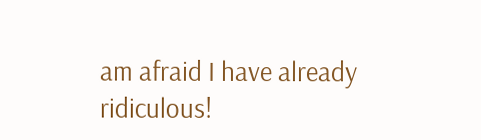am afraid I have already ridiculous!